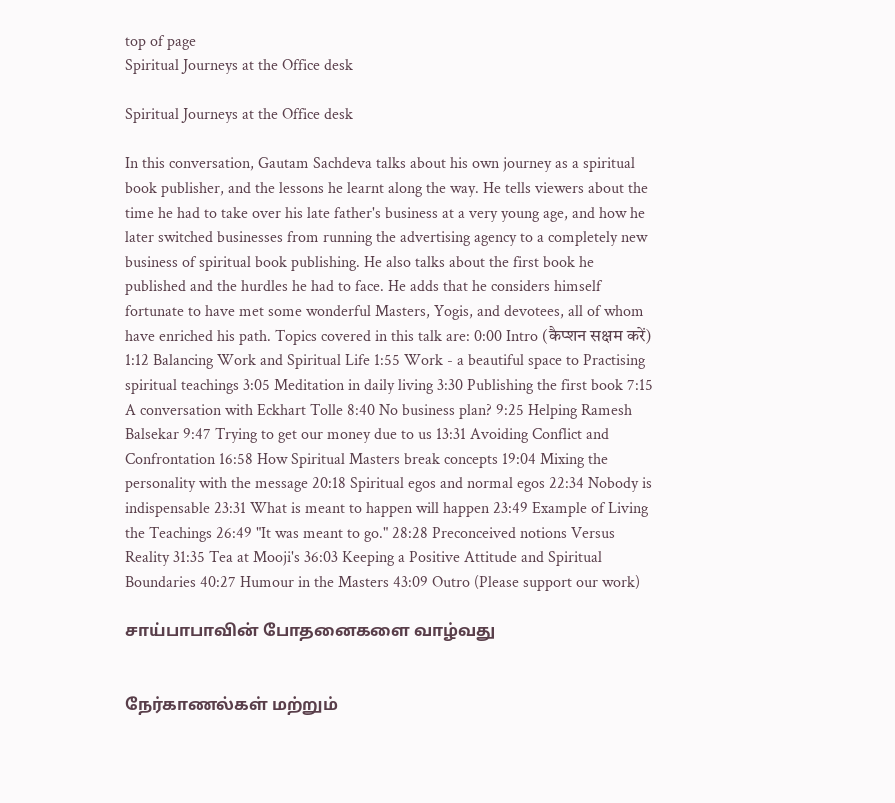top of page
Spiritual Journeys at the Office desk

Spiritual Journeys at the Office desk

In this conversation, Gautam Sachdeva talks about his own journey as a spiritual book publisher, and the lessons he learnt along the way. He tells viewers about the time he had to take over his late father's business at a very young age, and how he later switched businesses from running the advertising agency to a completely new business of spiritual book publishing. He also talks about the first book he published and the hurdles he had to face. He adds that he considers himself fortunate to have met some wonderful Masters, Yogis, and devotees, all of whom have enriched his path. Topics covered in this talk are: 0:00 Intro (कैप्शन सक्षम करें) 1:12 Balancing Work and Spiritual Life 1:55 Work - a beautiful space to Practising spiritual teachings 3:05 Meditation in daily living 3:30 Publishing the first book 7:15 A conversation with Eckhart Tolle 8:40 No business plan? 9:25 Helping Ramesh Balsekar 9:47 Trying to get our money due to us 13:31 Avoiding Conflict and Confrontation 16:58 How Spiritual Masters break concepts 19:04 Mixing the personality with the message 20:18 Spiritual egos and normal egos 22:34 Nobody is indispensable 23:31 What is meant to happen will happen 23:49 Example of Living the Teachings 26:49 "It was meant to go." 28:28 Preconceived notions Versus Reality 31:35 Tea at Mooji's 36:03 Keeping a Positive Attitude and Spiritual Boundaries 40:27 Humour in the Masters 43:09 Outro (Please support our work)

சாய்பாபாவின் போதனைகளை வாழ்வது


நேர்காணல்கள் மற்றும்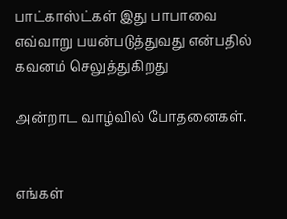பாட்காஸ்ட்கள் இது பாபாவை எவ்வாறு பயன்படுத்துவது என்பதில் கவனம் செலுத்துகிறது

அன்றாட வாழ்வில் போதனைகள்.


எங்கள்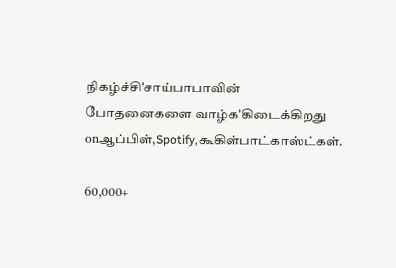நிகழ்ச்சி'சாய்பாபாவின் போதனைகளை வாழ்க'கிடைக்கிறது onஆப்பிள்,Spotify,கூகிள்பாட்காஸ்ட்கள்.

60,000+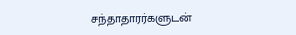சந்தாதாரர்களுடன்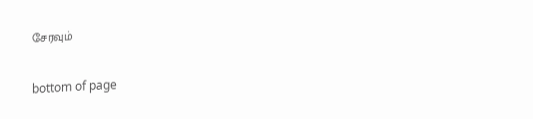சேரவும்

bottom of page